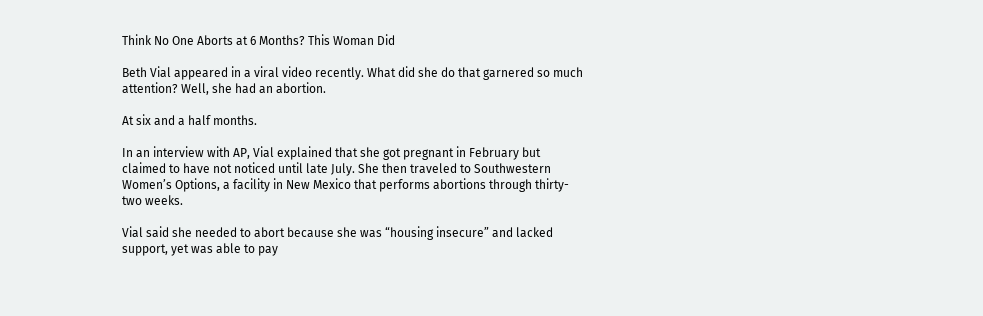Think No One Aborts at 6 Months? This Woman Did

Beth Vial appeared in a viral video recently. What did she do that garnered so much attention? Well, she had an abortion.

At six and a half months.

In an interview with AP, Vial explained that she got pregnant in February but claimed to have not noticed until late July. She then traveled to Southwestern Women’s Options, a facility in New Mexico that performs abortions through thirty-two weeks.

Vial said she needed to abort because she was “housing insecure” and lacked support, yet was able to pay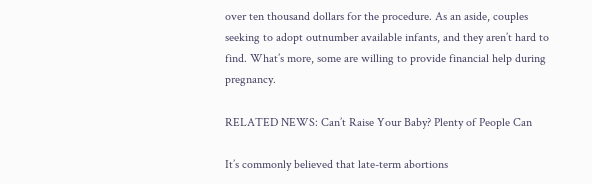over ten thousand dollars for the procedure. As an aside, couples seeking to adopt outnumber available infants, and they aren’t hard to find. What’s more, some are willing to provide financial help during pregnancy.

RELATED NEWS: Can’t Raise Your Baby? Plenty of People Can

It’s commonly believed that late-term abortions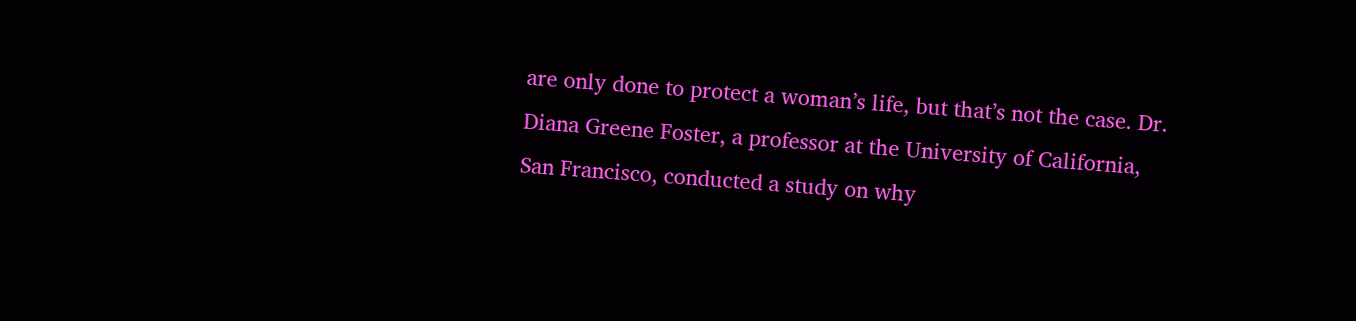are only done to protect a woman’s life, but that’s not the case. Dr. Diana Greene Foster, a professor at the University of California, San Francisco, conducted a study on why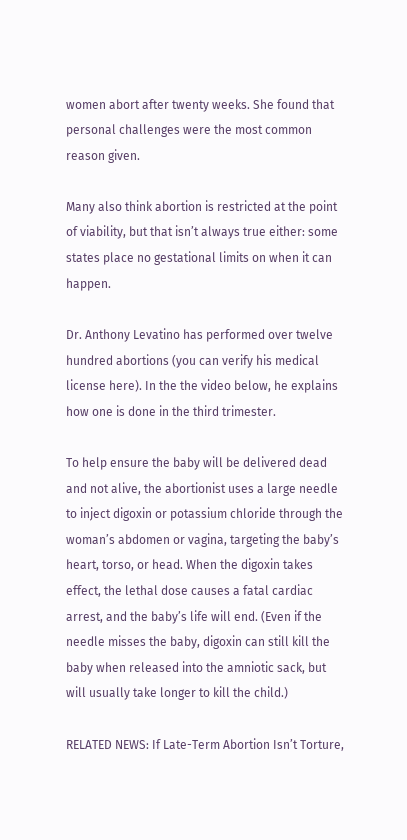women abort after twenty weeks. She found that personal challenges were the most common reason given.

Many also think abortion is restricted at the point of viability, but that isn’t always true either: some states place no gestational limits on when it can happen.

Dr. Anthony Levatino has performed over twelve hundred abortions (you can verify his medical license here). In the the video below, he explains how one is done in the third trimester.

To help ensure the baby will be delivered dead and not alive, the abortionist uses a large needle to inject digoxin or potassium chloride through the woman’s abdomen or vagina, targeting the baby’s heart, torso, or head. When the digoxin takes effect, the lethal dose causes a fatal cardiac arrest, and the baby’s life will end. (Even if the needle misses the baby, digoxin can still kill the baby when released into the amniotic sack, but will usually take longer to kill the child.)

RELATED NEWS: If Late-Term Abortion Isn’t Torture,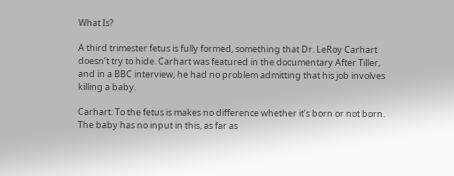What Is?

A third trimester fetus is fully formed, something that Dr. LeRoy Carhart doesn’t try to hide. Carhart was featured in the documentary After Tiller, and in a BBC interview, he had no problem admitting that his job involves killing a baby.

Carhart: To the fetus is makes no difference whether it’s born or not born. The baby has no input in this, as far as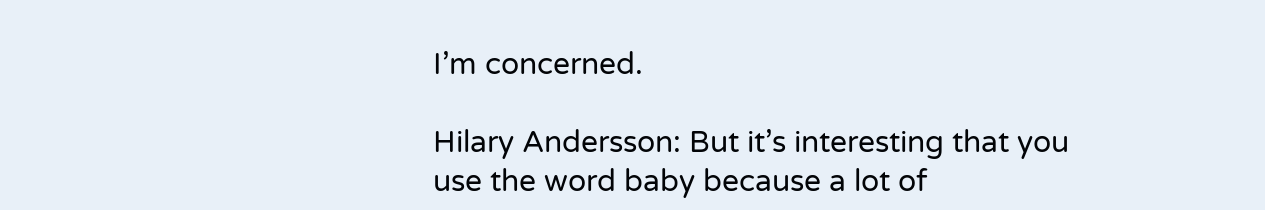I’m concerned.

Hilary Andersson: But it’s interesting that you use the word baby because a lot of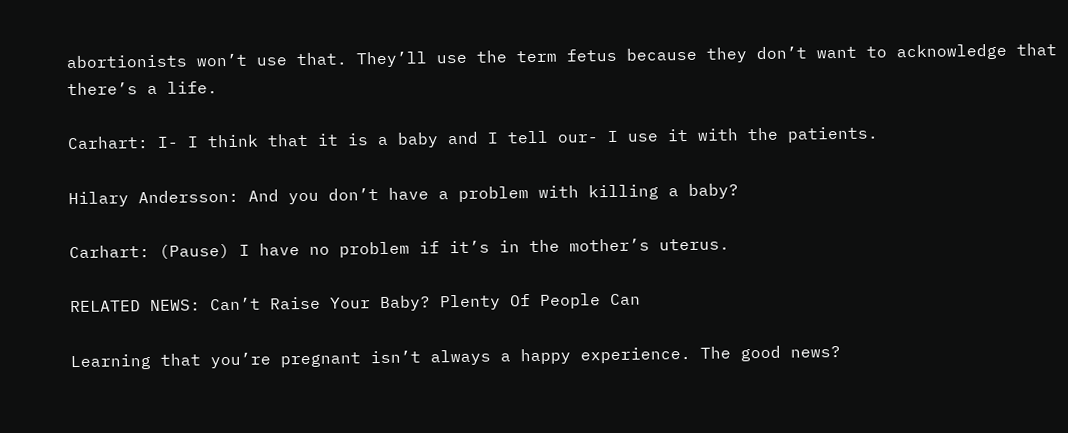abortionists won’t use that. They’ll use the term fetus because they don’t want to acknowledge that there’s a life.

Carhart: I- I think that it is a baby and I tell our- I use it with the patients.

Hilary Andersson: And you don’t have a problem with killing a baby?

Carhart: (Pause) I have no problem if it’s in the mother’s uterus.

RELATED NEWS: Can’t Raise Your Baby? Plenty Of People Can

Learning that you’re pregnant isn’t always a happy experience. The good news?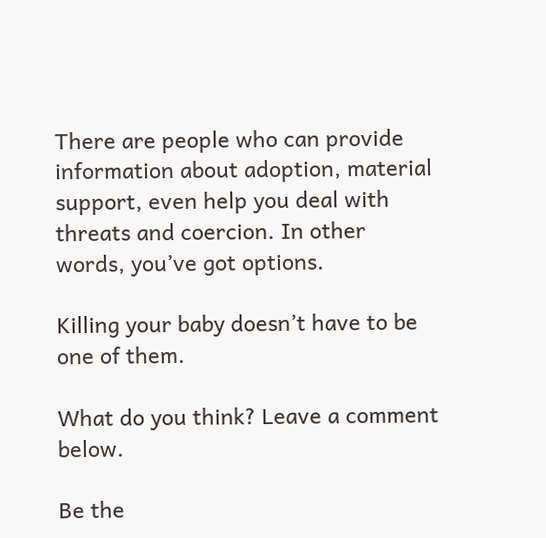There are people who can provide information about adoption, material support, even help you deal with threats and coercion. In other words, you’ve got options.

Killing your baby doesn’t have to be one of them.

What do you think? Leave a comment below.

Be the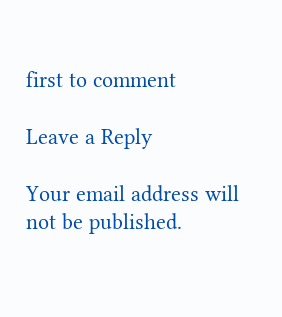first to comment

Leave a Reply

Your email address will not be published.